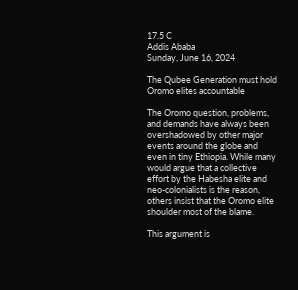17.5 C
Addis Ababa
Sunday, June 16, 2024

The Qubee Generation must hold Oromo elites accountable

The Oromo question, problems, and demands have always been overshadowed by other major events around the globe and even in tiny Ethiopia. While many would argue that a collective effort by the Habesha elite and neo-colonialists is the reason, others insist that the Oromo elite shoulder most of the blame.

This argument is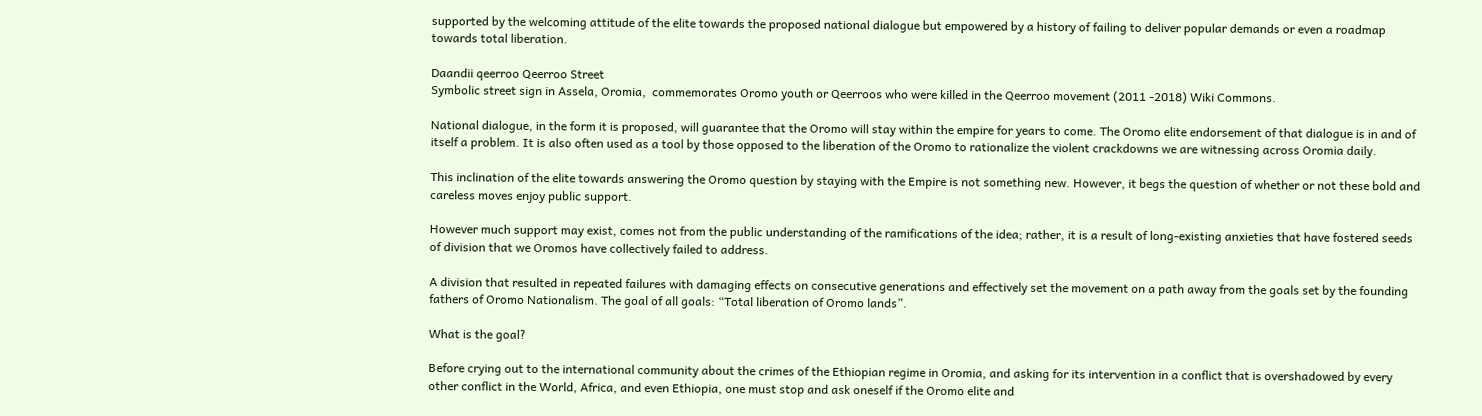supported by the welcoming attitude of the elite towards the proposed national dialogue but empowered by a history of failing to deliver popular demands or even a roadmap towards total liberation.

Daandii qeerroo Qeerroo Street
Symbolic street sign in Assela, Oromia,  commemorates Oromo youth or Qeerroos who were killed in the Qeerroo movement (2011 -2018) Wiki Commons.

National dialogue, in the form it is proposed, will guarantee that the Oromo will stay within the empire for years to come. The Oromo elite endorsement of that dialogue is in and of itself a problem. It is also often used as a tool by those opposed to the liberation of the Oromo to rationalize the violent crackdowns we are witnessing across Oromia daily.

This inclination of the elite towards answering the Oromo question by staying with the Empire is not something new. However, it begs the question of whether or not these bold and careless moves enjoy public support.

However much support may exist, comes not from the public understanding of the ramifications of the idea; rather, it is a result of long-existing anxieties that have fostered seeds of division that we Oromos have collectively failed to address.

A division that resulted in repeated failures with damaging effects on consecutive generations and effectively set the movement on a path away from the goals set by the founding fathers of Oromo Nationalism. The goal of all goals: “Total liberation of Oromo lands”.

What is the goal?

Before crying out to the international community about the crimes of the Ethiopian regime in Oromia, and asking for its intervention in a conflict that is overshadowed by every other conflict in the World, Africa, and even Ethiopia, one must stop and ask oneself if the Oromo elite and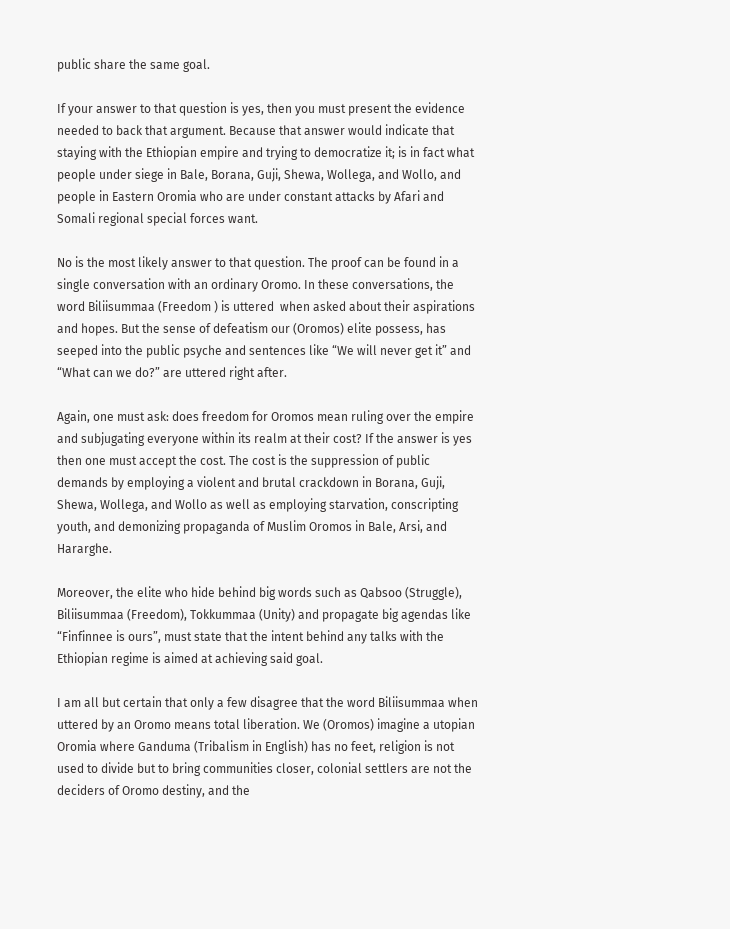public share the same goal.

If your answer to that question is yes, then you must present the evidence needed to back that argument. Because that answer would indicate that staying with the Ethiopian empire and trying to democratize it; is in fact what people under siege in Bale, Borana, Guji, Shewa, Wollega, and Wollo, and people in Eastern Oromia who are under constant attacks by Afari and Somali regional special forces want.

No is the most likely answer to that question. The proof can be found in a single conversation with an ordinary Oromo. In these conversations, the word Biliisummaa (Freedom ) is uttered  when asked about their aspirations and hopes. But the sense of defeatism our (Oromos) elite possess, has seeped into the public psyche and sentences like “We will never get it” and “What can we do?” are uttered right after.

Again, one must ask: does freedom for Oromos mean ruling over the empire and subjugating everyone within its realm at their cost? If the answer is yes then one must accept the cost. The cost is the suppression of public demands by employing a violent and brutal crackdown in Borana, Guji, Shewa, Wollega, and Wollo as well as employing starvation, conscripting youth, and demonizing propaganda of Muslim Oromos in Bale, Arsi, and Hararghe.

Moreover, the elite who hide behind big words such as Qabsoo (Struggle), Biliisummaa (Freedom), Tokkummaa (Unity) and propagate big agendas like “Finfinnee is ours”, must state that the intent behind any talks with the Ethiopian regime is aimed at achieving said goal.

I am all but certain that only a few disagree that the word Biliisummaa when uttered by an Oromo means total liberation. We (Oromos) imagine a utopian Oromia where Ganduma (Tribalism in English) has no feet, religion is not used to divide but to bring communities closer, colonial settlers are not the deciders of Oromo destiny, and the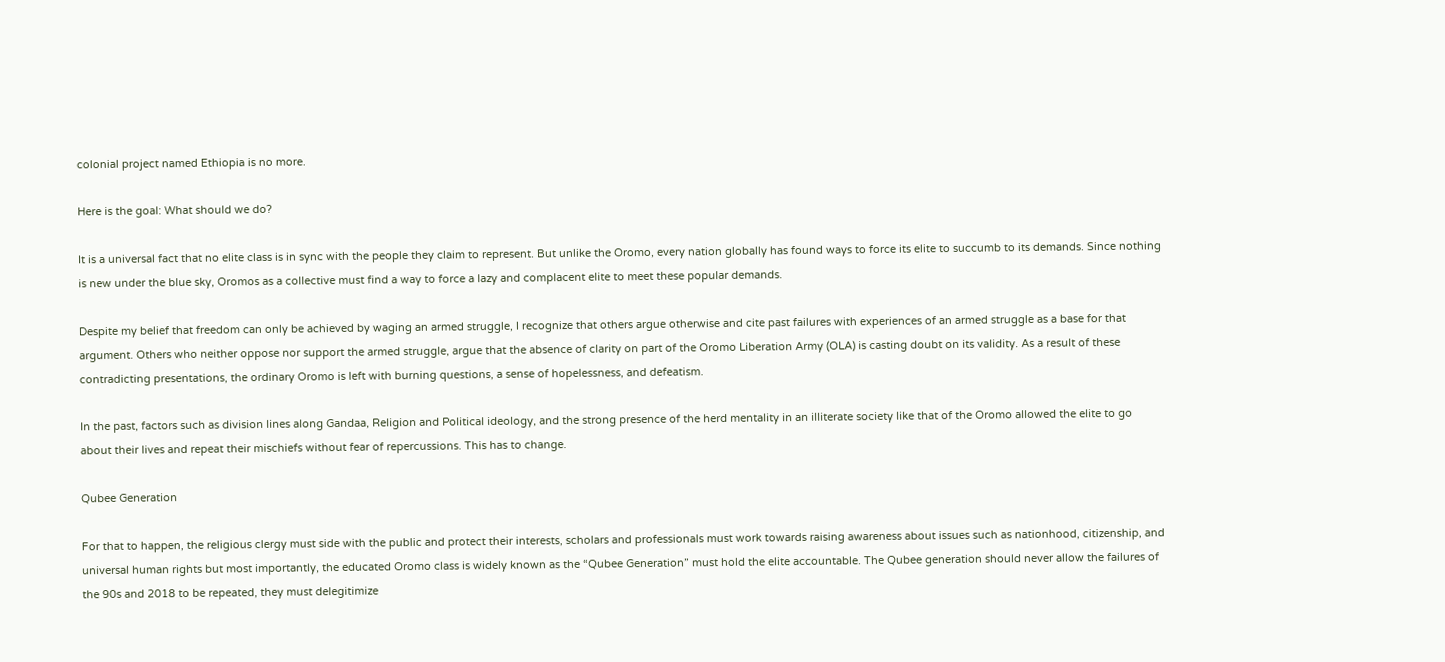colonial project named Ethiopia is no more.

Here is the goal: What should we do?

It is a universal fact that no elite class is in sync with the people they claim to represent. But unlike the Oromo, every nation globally has found ways to force its elite to succumb to its demands. Since nothing is new under the blue sky, Oromos as a collective must find a way to force a lazy and complacent elite to meet these popular demands.

Despite my belief that freedom can only be achieved by waging an armed struggle, I recognize that others argue otherwise and cite past failures with experiences of an armed struggle as a base for that argument. Others who neither oppose nor support the armed struggle, argue that the absence of clarity on part of the Oromo Liberation Army (OLA) is casting doubt on its validity. As a result of these contradicting presentations, the ordinary Oromo is left with burning questions, a sense of hopelessness, and defeatism.

In the past, factors such as division lines along Gandaa, Religion and Political ideology, and the strong presence of the herd mentality in an illiterate society like that of the Oromo allowed the elite to go about their lives and repeat their mischiefs without fear of repercussions. This has to change.

Qubee Generation

For that to happen, the religious clergy must side with the public and protect their interests, scholars and professionals must work towards raising awareness about issues such as nationhood, citizenship, and universal human rights but most importantly, the educated Oromo class is widely known as the “Qubee Generation” must hold the elite accountable. The Qubee generation should never allow the failures of the 90s and 2018 to be repeated, they must delegitimize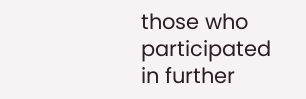those who participated in further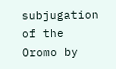subjugation of the Oromo by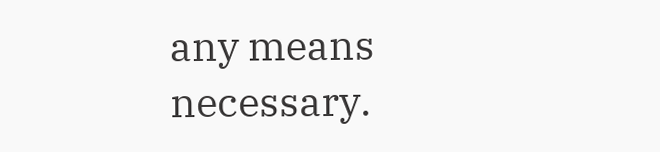any means necessary.